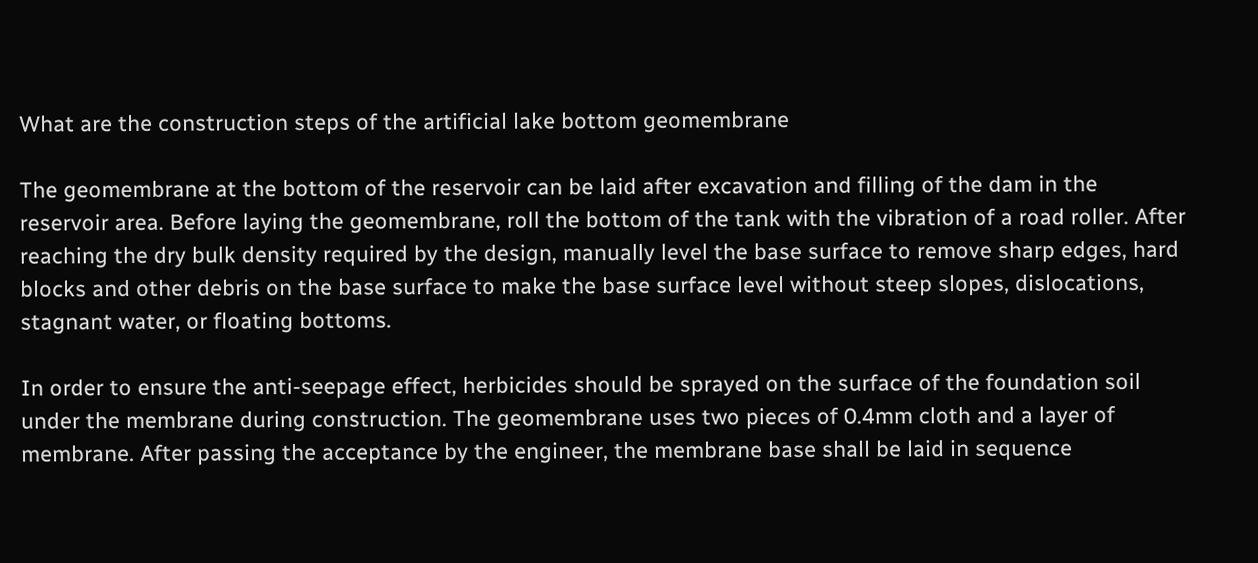What are the construction steps of the artificial lake bottom geomembrane

The geomembrane at the bottom of the reservoir can be laid after excavation and filling of the dam in the reservoir area. Before laying the geomembrane, roll the bottom of the tank with the vibration of a road roller. After reaching the dry bulk density required by the design, manually level the base surface to remove sharp edges, hard blocks and other debris on the base surface to make the base surface level without steep slopes, dislocations, stagnant water, or floating bottoms.

In order to ensure the anti-seepage effect, herbicides should be sprayed on the surface of the foundation soil under the membrane during construction. The geomembrane uses two pieces of 0.4mm cloth and a layer of membrane. After passing the acceptance by the engineer, the membrane base shall be laid in sequence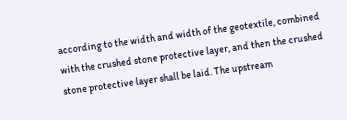according to the width and width of the geotextile, combined with the crushed stone protective layer, and then the crushed stone protective layer shall be laid. The upstream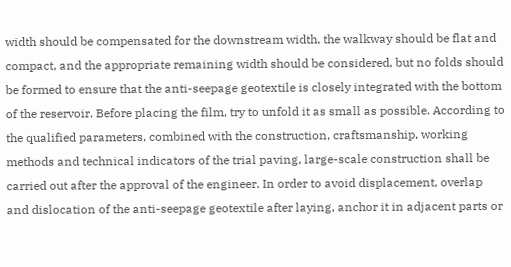width should be compensated for the downstream width, the walkway should be flat and compact, and the appropriate remaining width should be considered, but no folds should be formed to ensure that the anti-seepage geotextile is closely integrated with the bottom of the reservoir. Before placing the film, try to unfold it as small as possible. According to the qualified parameters, combined with the construction, craftsmanship, working methods and technical indicators of the trial paving, large-scale construction shall be carried out after the approval of the engineer. In order to avoid displacement, overlap and dislocation of the anti-seepage geotextile after laying, anchor it in adjacent parts or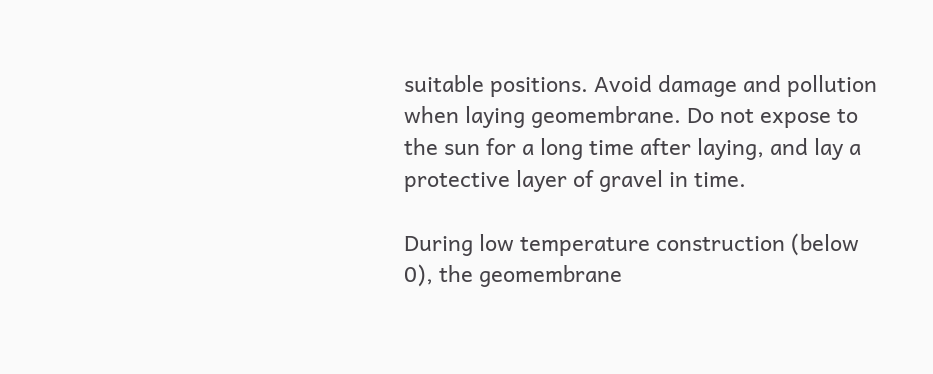suitable positions. Avoid damage and pollution when laying geomembrane. Do not expose to the sun for a long time after laying, and lay a protective layer of gravel in time.

During low temperature construction (below 0), the geomembrane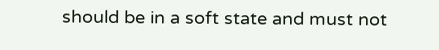should be in a soft state and must not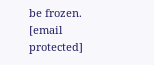be frozen.
[email protected]